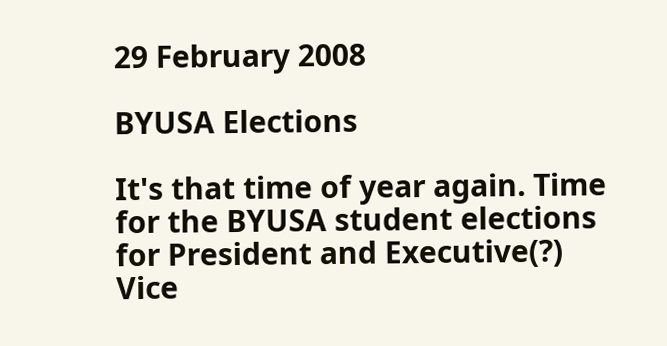29 February 2008

BYUSA Elections

It's that time of year again. Time for the BYUSA student elections for President and Executive(?) Vice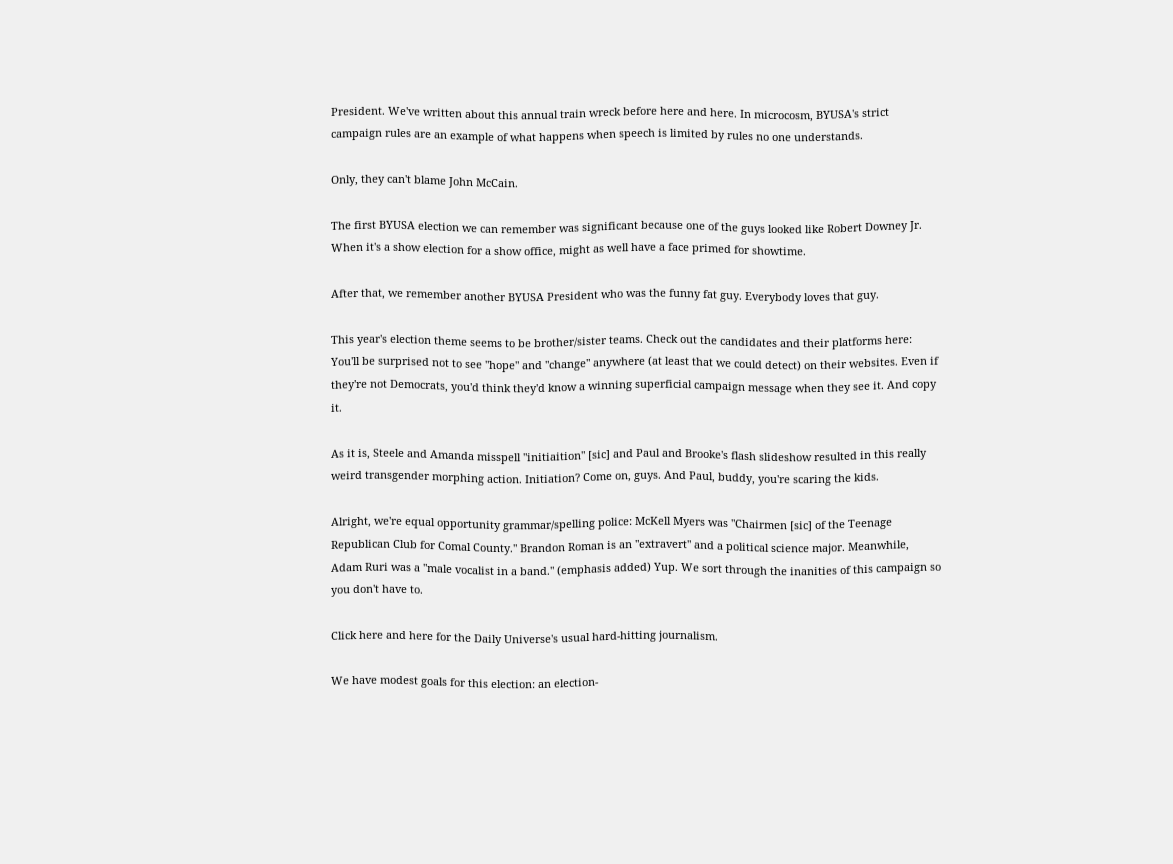President. We've written about this annual train wreck before here and here. In microcosm, BYUSA's strict campaign rules are an example of what happens when speech is limited by rules no one understands.

Only, they can't blame John McCain.

The first BYUSA election we can remember was significant because one of the guys looked like Robert Downey Jr. When it's a show election for a show office, might as well have a face primed for showtime.

After that, we remember another BYUSA President who was the funny fat guy. Everybody loves that guy.

This year's election theme seems to be brother/sister teams. Check out the candidates and their platforms here:
You'll be surprised not to see "hope" and "change" anywhere (at least that we could detect) on their websites. Even if they're not Democrats, you'd think they'd know a winning superficial campaign message when they see it. And copy it.

As it is, Steele and Amanda misspell "initiaition" [sic] and Paul and Brooke's flash slideshow resulted in this really weird transgender morphing action. Initiation? Come on, guys. And Paul, buddy, you're scaring the kids.

Alright, we're equal opportunity grammar/spelling police: McKell Myers was "Chairmen [sic] of the Teenage Republican Club for Comal County." Brandon Roman is an "extravert" and a political science major. Meanwhile, Adam Ruri was a "male vocalist in a band." (emphasis added) Yup. We sort through the inanities of this campaign so you don't have to.

Click here and here for the Daily Universe's usual hard-hitting journalism.

We have modest goals for this election: an election-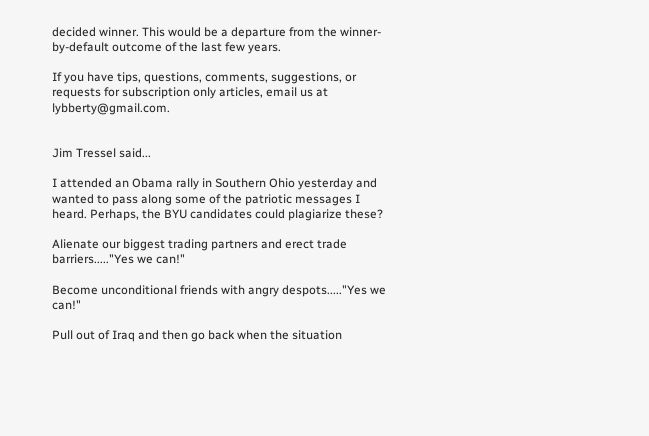decided winner. This would be a departure from the winner-by-default outcome of the last few years.

If you have tips, questions, comments, suggestions, or requests for subscription only articles, email us at lybberty@gmail.com.


Jim Tressel said...

I attended an Obama rally in Southern Ohio yesterday and wanted to pass along some of the patriotic messages I heard. Perhaps, the BYU candidates could plagiarize these?

Alienate our biggest trading partners and erect trade barriers....."Yes we can!"

Become unconditional friends with angry despots....."Yes we can!"

Pull out of Iraq and then go back when the situation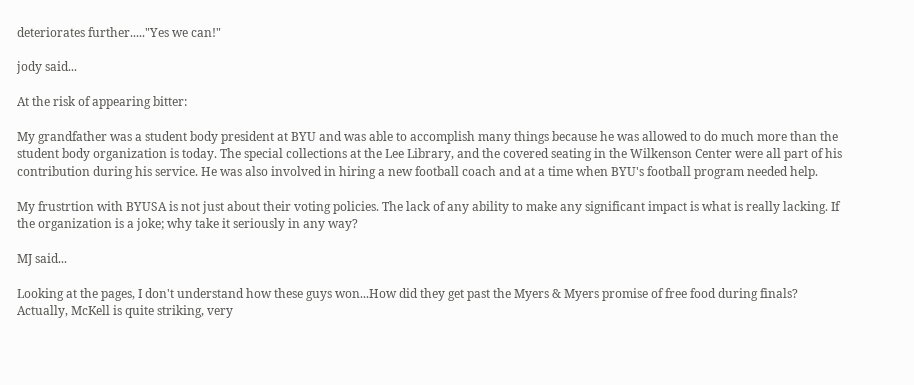deteriorates further....."Yes we can!"

jody said...

At the risk of appearing bitter:

My grandfather was a student body president at BYU and was able to accomplish many things because he was allowed to do much more than the student body organization is today. The special collections at the Lee Library, and the covered seating in the Wilkenson Center were all part of his contribution during his service. He was also involved in hiring a new football coach and at a time when BYU's football program needed help.

My frustrtion with BYUSA is not just about their voting policies. The lack of any ability to make any significant impact is what is really lacking. If the organization is a joke; why take it seriously in any way?

MJ said...

Looking at the pages, I don't understand how these guys won...How did they get past the Myers & Myers promise of free food during finals? Actually, McKell is quite striking, very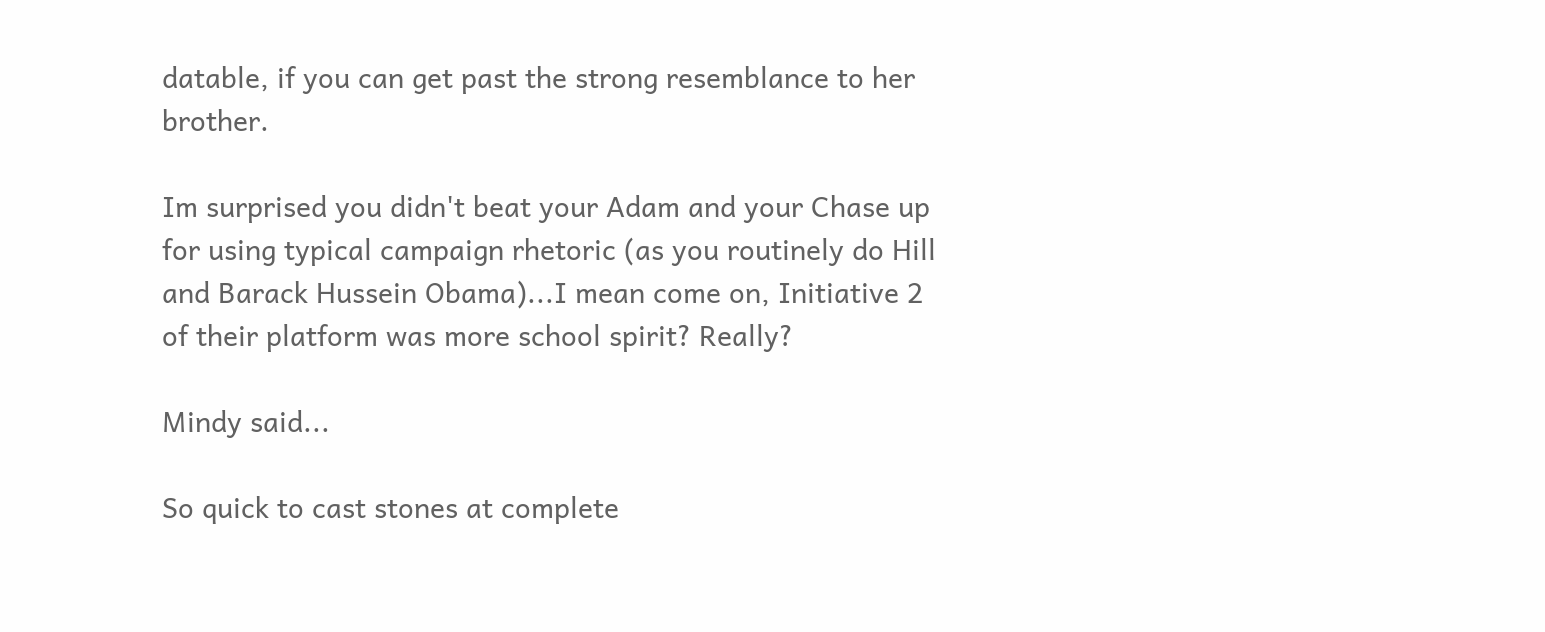datable, if you can get past the strong resemblance to her brother.

Im surprised you didn't beat your Adam and your Chase up for using typical campaign rhetoric (as you routinely do Hill and Barack Hussein Obama)...I mean come on, Initiative 2 of their platform was more school spirit? Really?

Mindy said...

So quick to cast stones at complete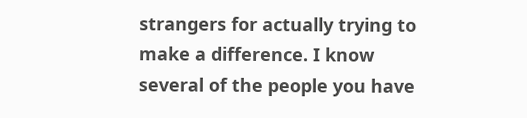strangers for actually trying to make a difference. I know several of the people you have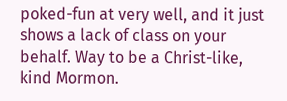poked-fun at very well, and it just shows a lack of class on your behalf. Way to be a Christ-like, kind Mormon.